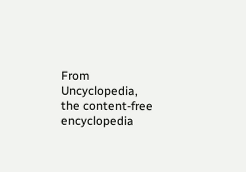From Uncyclopedia, the content-free encyclopedia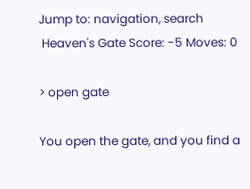Jump to: navigation, search
 Heaven's Gate Score: -5 Moves: 0

> open gate

You open the gate, and you find a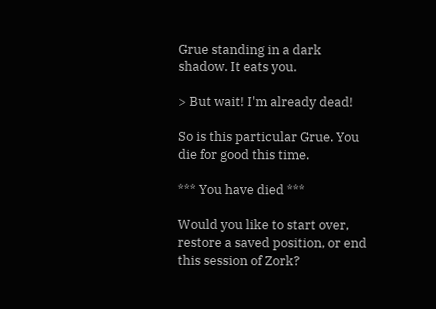Grue standing in a dark shadow. It eats you.

> But wait! I'm already dead!

So is this particular Grue. You die for good this time.

*** You have died ***

Would you like to start over, restore a saved position, or end this session of Zork?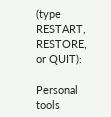(type RESTART, RESTORE, or QUIT):

Personal tools